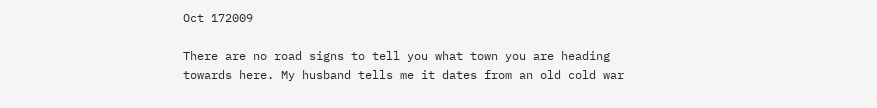Oct 172009

There are no road signs to tell you what town you are heading towards here. My husband tells me it dates from an old cold war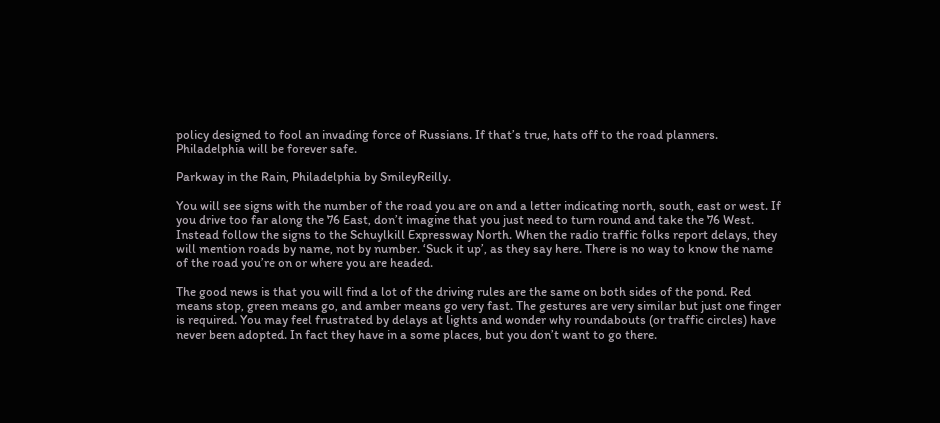policy designed to fool an invading force of Russians. If that’s true, hats off to the road planners. Philadelphia will be forever safe.

Parkway in the Rain, Philadelphia by SmileyReilly.

You will see signs with the number of the road you are on and a letter indicating north, south, east or west. If you drive too far along the 76 East, don’t imagine that you just need to turn round and take the 76 West. Instead follow the signs to the Schuylkill Expressway North. When the radio traffic folks report delays, they will mention roads by name, not by number. ‘Suck it up’, as they say here. There is no way to know the name of the road you’re on or where you are headed.

The good news is that you will find a lot of the driving rules are the same on both sides of the pond. Red means stop, green means go, and amber means go very fast. The gestures are very similar but just one finger is required. You may feel frustrated by delays at lights and wonder why roundabouts (or traffic circles) have never been adopted. In fact they have in a some places, but you don’t want to go there.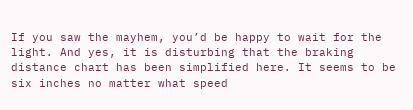If you saw the mayhem, you’d be happy to wait for the light. And yes, it is disturbing that the braking distance chart has been simplified here. It seems to be six inches no matter what speed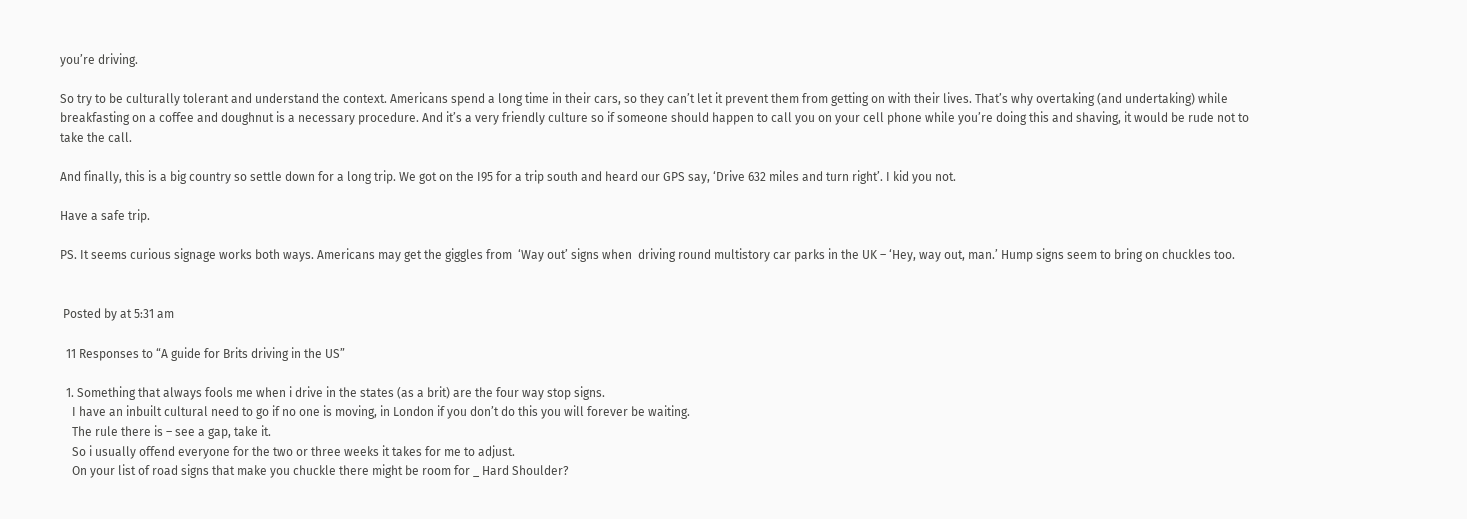you’re driving.

So try to be culturally tolerant and understand the context. Americans spend a long time in their cars, so they can’t let it prevent them from getting on with their lives. That’s why overtaking (and undertaking) while breakfasting on a coffee and doughnut is a necessary procedure. And it’s a very friendly culture so if someone should happen to call you on your cell phone while you’re doing this and shaving, it would be rude not to take the call.

And finally, this is a big country so settle down for a long trip. We got on the I95 for a trip south and heard our GPS say, ‘Drive 632 miles and turn right’. I kid you not.

Have a safe trip.

PS. It seems curious signage works both ways. Americans may get the giggles from  ‘Way out’ signs when  driving round multistory car parks in the UK – ‘Hey, way out, man.’ Hump signs seem to bring on chuckles too.


 Posted by at 5:31 am

  11 Responses to “A guide for Brits driving in the US”

  1. Something that always fools me when i drive in the states (as a brit) are the four way stop signs.
    I have an inbuilt cultural need to go if no one is moving, in London if you don’t do this you will forever be waiting.
    The rule there is – see a gap, take it.
    So i usually offend everyone for the two or three weeks it takes for me to adjust.
    On your list of road signs that make you chuckle there might be room for _ Hard Shoulder?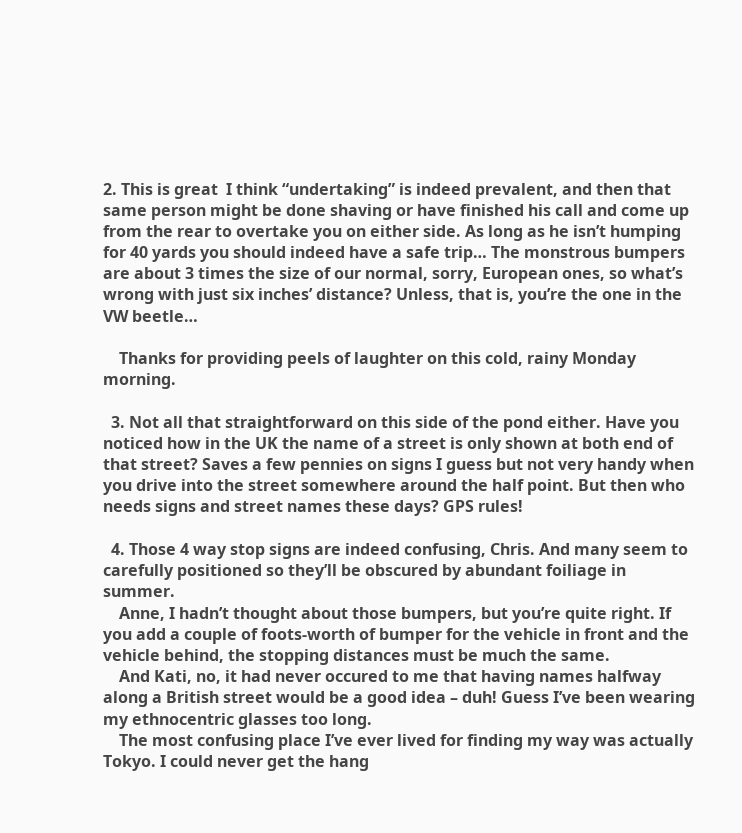2. This is great  I think “undertaking” is indeed prevalent, and then that same person might be done shaving or have finished his call and come up from the rear to overtake you on either side. As long as he isn’t humping for 40 yards you should indeed have a safe trip… The monstrous bumpers are about 3 times the size of our normal, sorry, European ones, so what’s wrong with just six inches’ distance? Unless, that is, you’re the one in the VW beetle…

    Thanks for providing peels of laughter on this cold, rainy Monday morning.

  3. Not all that straightforward on this side of the pond either. Have you noticed how in the UK the name of a street is only shown at both end of that street? Saves a few pennies on signs I guess but not very handy when you drive into the street somewhere around the half point. But then who needs signs and street names these days? GPS rules!

  4. Those 4 way stop signs are indeed confusing, Chris. And many seem to carefully positioned so they’ll be obscured by abundant foiliage in summer.
    Anne, I hadn’t thought about those bumpers, but you’re quite right. If you add a couple of foots-worth of bumper for the vehicle in front and the vehicle behind, the stopping distances must be much the same.
    And Kati, no, it had never occured to me that having names halfway along a British street would be a good idea – duh! Guess I’ve been wearing my ethnocentric glasses too long.
    The most confusing place I’ve ever lived for finding my way was actually Tokyo. I could never get the hang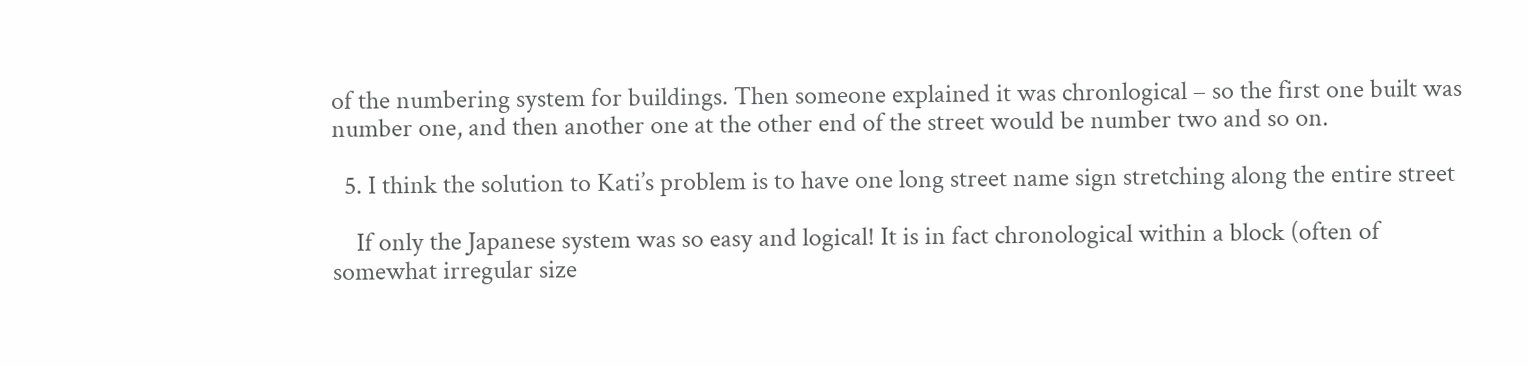of the numbering system for buildings. Then someone explained it was chronlogical – so the first one built was number one, and then another one at the other end of the street would be number two and so on.

  5. I think the solution to Kati’s problem is to have one long street name sign stretching along the entire street

    If only the Japanese system was so easy and logical! It is in fact chronological within a block (often of somewhat irregular size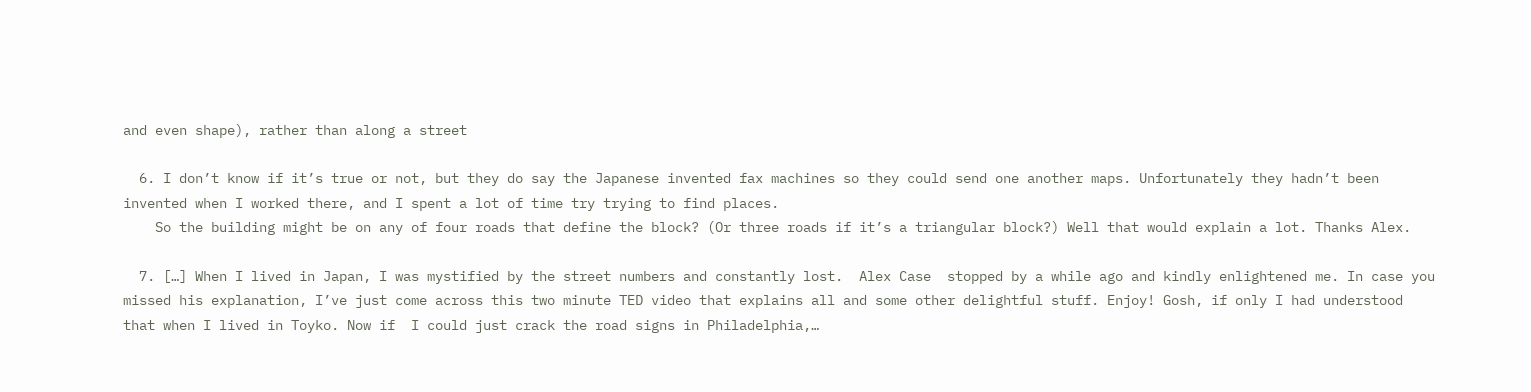and even shape), rather than along a street

  6. I don’t know if it’s true or not, but they do say the Japanese invented fax machines so they could send one another maps. Unfortunately they hadn’t been invented when I worked there, and I spent a lot of time try trying to find places.
    So the building might be on any of four roads that define the block? (Or three roads if it’s a triangular block?) Well that would explain a lot. Thanks Alex.

  7. […] When I lived in Japan, I was mystified by the street numbers and constantly lost.  Alex Case  stopped by a while ago and kindly enlightened me. In case you missed his explanation, I’ve just come across this two minute TED video that explains all and some other delightful stuff. Enjoy! Gosh, if only I had understood that when I lived in Toyko. Now if  I could just crack the road signs in Philadelphia,…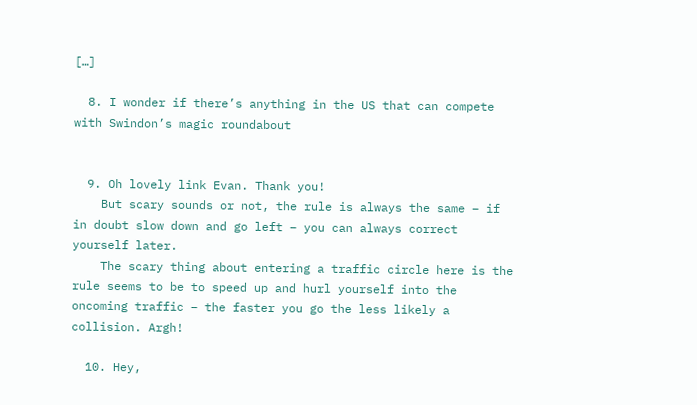[…]

  8. I wonder if there’s anything in the US that can compete with Swindon’s magic roundabout


  9. Oh lovely link Evan. Thank you!
    But scary sounds or not, the rule is always the same – if in doubt slow down and go left – you can always correct yourself later.
    The scary thing about entering a traffic circle here is the rule seems to be to speed up and hurl yourself into the oncoming traffic – the faster you go the less likely a collision. Argh!

  10. Hey,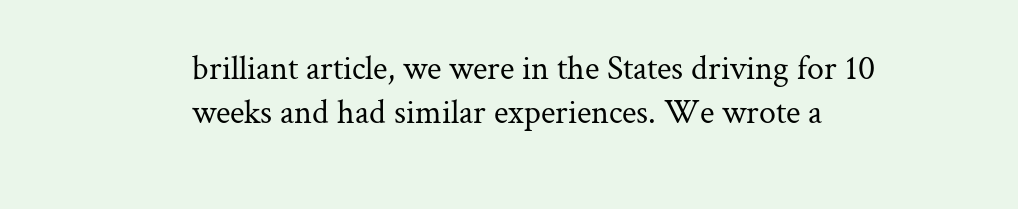brilliant article, we were in the States driving for 10 weeks and had similar experiences. We wrote a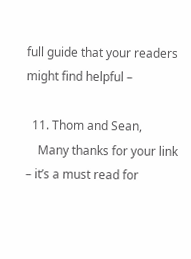full guide that your readers might find helpful –

  11. Thom and Sean,
    Many thanks for your link – it’s a must read for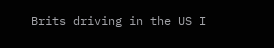Brits driving in the US I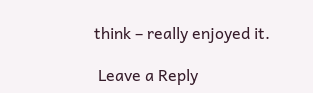think – really enjoyed it.

 Leave a Reply